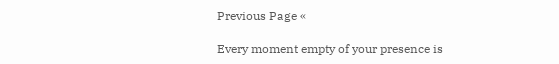Previous Page «

Every moment empty of your presence is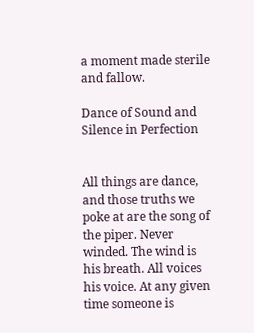a moment made sterile and fallow.

Dance of Sound and Silence in Perfection


All things are dance, and those truths we poke at are the song of the piper. Never winded. The wind is his breath. All voices his voice. At any given time someone is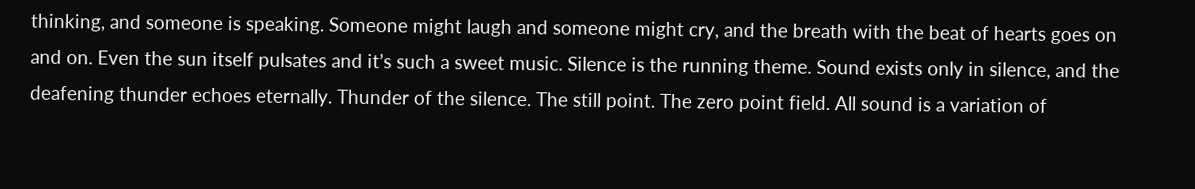thinking, and someone is speaking. Someone might laugh and someone might cry, and the breath with the beat of hearts goes on and on. Even the sun itself pulsates and it’s such a sweet music. Silence is the running theme. Sound exists only in silence, and the deafening thunder echoes eternally. Thunder of the silence. The still point. The zero point field. All sound is a variation of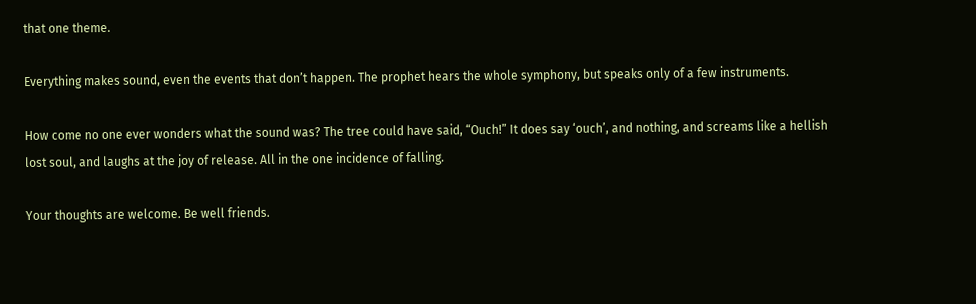that one theme.

Everything makes sound, even the events that don’t happen. The prophet hears the whole symphony, but speaks only of a few instruments.

How come no one ever wonders what the sound was? The tree could have said, “Ouch!” It does say ‘ouch’, and nothing, and screams like a hellish lost soul, and laughs at the joy of release. All in the one incidence of falling.

Your thoughts are welcome. Be well friends.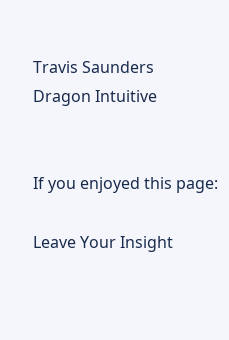Travis Saunders
Dragon Intuitive


If you enjoyed this page:

Leave Your Insight